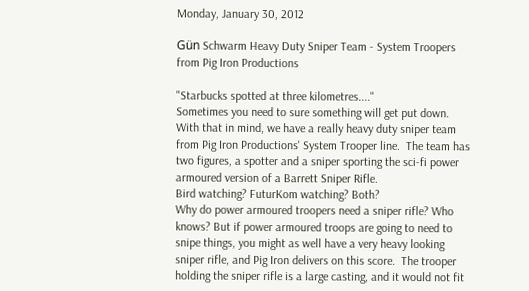Monday, January 30, 2012

Gün Schwarm Heavy Duty Sniper Team - System Troopers from Pig Iron Productions

"Starbucks spotted at three kilometres...."
Sometimes you need to sure something will get put down. With that in mind, we have a really heavy duty sniper team from Pig Iron Productions' System Trooper line.  The team has two figures, a spotter and a sniper sporting the sci-fi power armoured version of a Barrett Sniper Rifle.
Bird watching? FuturKom watching? Both?
Why do power armoured troopers need a sniper rifle? Who knows? But if power armoured troops are going to need to snipe things, you might as well have a very heavy looking sniper rifle, and Pig Iron delivers on this score.  The trooper holding the sniper rifle is a large casting, and it would not fit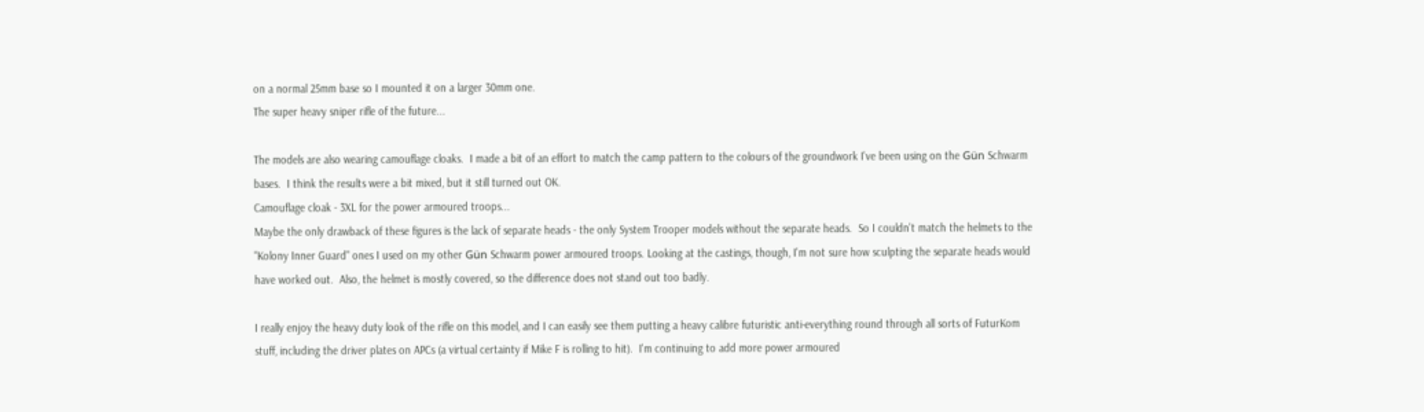on a normal 25mm base so I mounted it on a larger 30mm one.
The super heavy sniper rifle of the future...

The models are also wearing camouflage cloaks.  I made a bit of an effort to match the camp pattern to the colours of the groundwork I've been using on the Gün Schwarm bases.  I think the results were a bit mixed, but it still turned out OK.
Camouflage cloak - 3XL for the power armoured troops...
Maybe the only drawback of these figures is the lack of separate heads - the only System Trooper models without the separate heads.  So I couldn't match the helmets to the "Kolony Inner Guard" ones I used on my other Gün Schwarm power armoured troops. Looking at the castings, though, I'm not sure how sculpting the separate heads would have worked out.  Also, the helmet is mostly covered, so the difference does not stand out too badly.

I really enjoy the heavy duty look of the rifle on this model, and I can easily see them putting a heavy calibre futuristic anti-everything round through all sorts of FuturKom stuff, including the driver plates on APCs (a virtual certainty if Mike F is rolling to hit).  I'm continuing to add more power armoured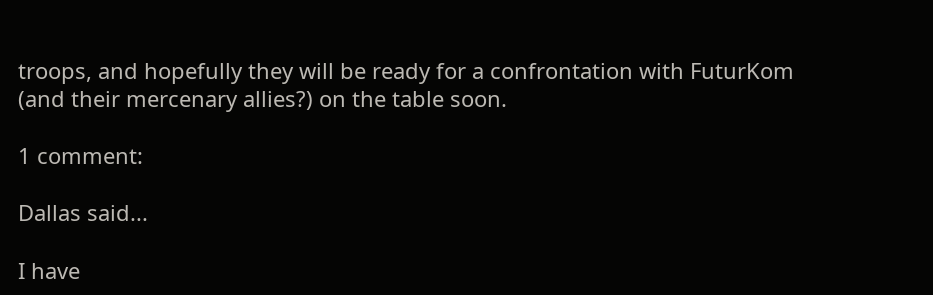troops, and hopefully they will be ready for a confrontation with FuturKom (and their mercenary allies?) on the table soon.

1 comment:

Dallas said...

I have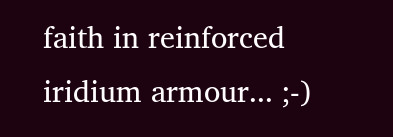faith in reinforced iridium armour... ;-)